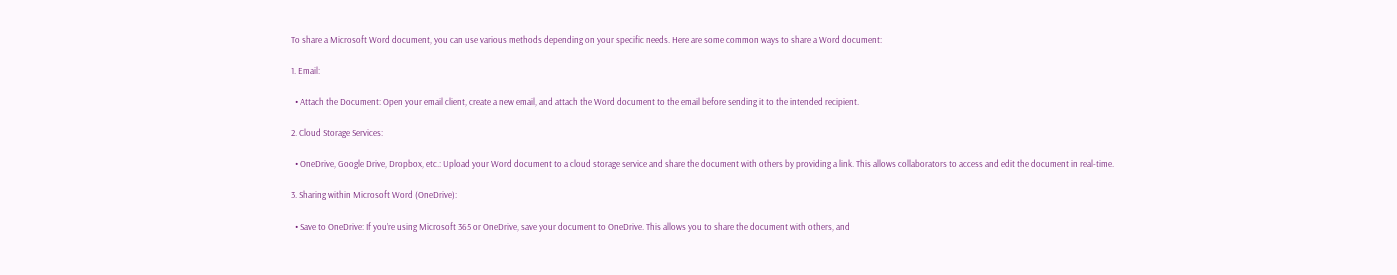To share a Microsoft Word document, you can use various methods depending on your specific needs. Here are some common ways to share a Word document:

1. Email:

  • Attach the Document: Open your email client, create a new email, and attach the Word document to the email before sending it to the intended recipient.

2. Cloud Storage Services:

  • OneDrive, Google Drive, Dropbox, etc.: Upload your Word document to a cloud storage service and share the document with others by providing a link. This allows collaborators to access and edit the document in real-time.

3. Sharing within Microsoft Word (OneDrive):

  • Save to OneDrive: If you’re using Microsoft 365 or OneDrive, save your document to OneDrive. This allows you to share the document with others, and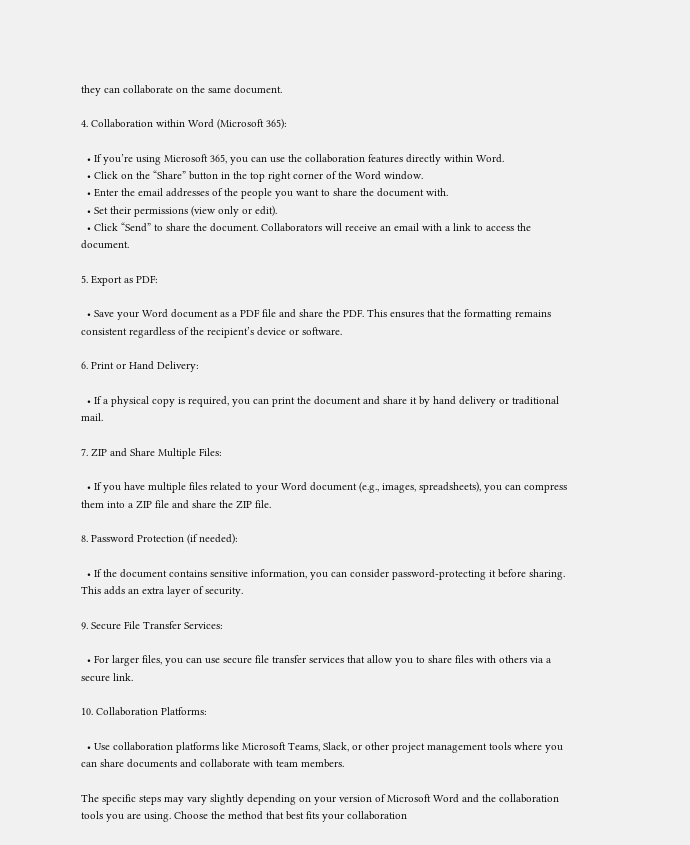they can collaborate on the same document.

4. Collaboration within Word (Microsoft 365):

  • If you’re using Microsoft 365, you can use the collaboration features directly within Word.
  • Click on the “Share” button in the top right corner of the Word window.
  • Enter the email addresses of the people you want to share the document with.
  • Set their permissions (view only or edit).
  • Click “Send” to share the document. Collaborators will receive an email with a link to access the document.

5. Export as PDF:

  • Save your Word document as a PDF file and share the PDF. This ensures that the formatting remains consistent regardless of the recipient’s device or software.

6. Print or Hand Delivery:

  • If a physical copy is required, you can print the document and share it by hand delivery or traditional mail.

7. ZIP and Share Multiple Files:

  • If you have multiple files related to your Word document (e.g., images, spreadsheets), you can compress them into a ZIP file and share the ZIP file.

8. Password Protection (if needed):

  • If the document contains sensitive information, you can consider password-protecting it before sharing. This adds an extra layer of security.

9. Secure File Transfer Services:

  • For larger files, you can use secure file transfer services that allow you to share files with others via a secure link.

10. Collaboration Platforms:

  • Use collaboration platforms like Microsoft Teams, Slack, or other project management tools where you can share documents and collaborate with team members.

The specific steps may vary slightly depending on your version of Microsoft Word and the collaboration tools you are using. Choose the method that best fits your collaboration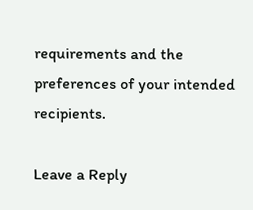requirements and the preferences of your intended recipients.

Leave a Reply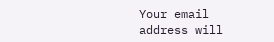Your email address will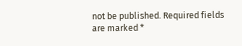not be published. Required fields are marked *